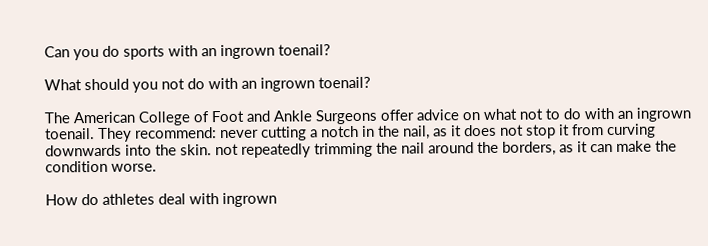Can you do sports with an ingrown toenail?

What should you not do with an ingrown toenail?

The American College of Foot and Ankle Surgeons offer advice on what not to do with an ingrown toenail. They recommend: never cutting a notch in the nail, as it does not stop it from curving downwards into the skin. not repeatedly trimming the nail around the borders, as it can make the condition worse.

How do athletes deal with ingrown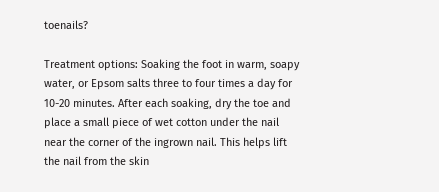toenails?

Treatment options: Soaking the foot in warm, soapy water, or Epsom salts three to four times a day for 10-20 minutes. After each soaking, dry the toe and place a small piece of wet cotton under the nail near the corner of the ingrown nail. This helps lift the nail from the skin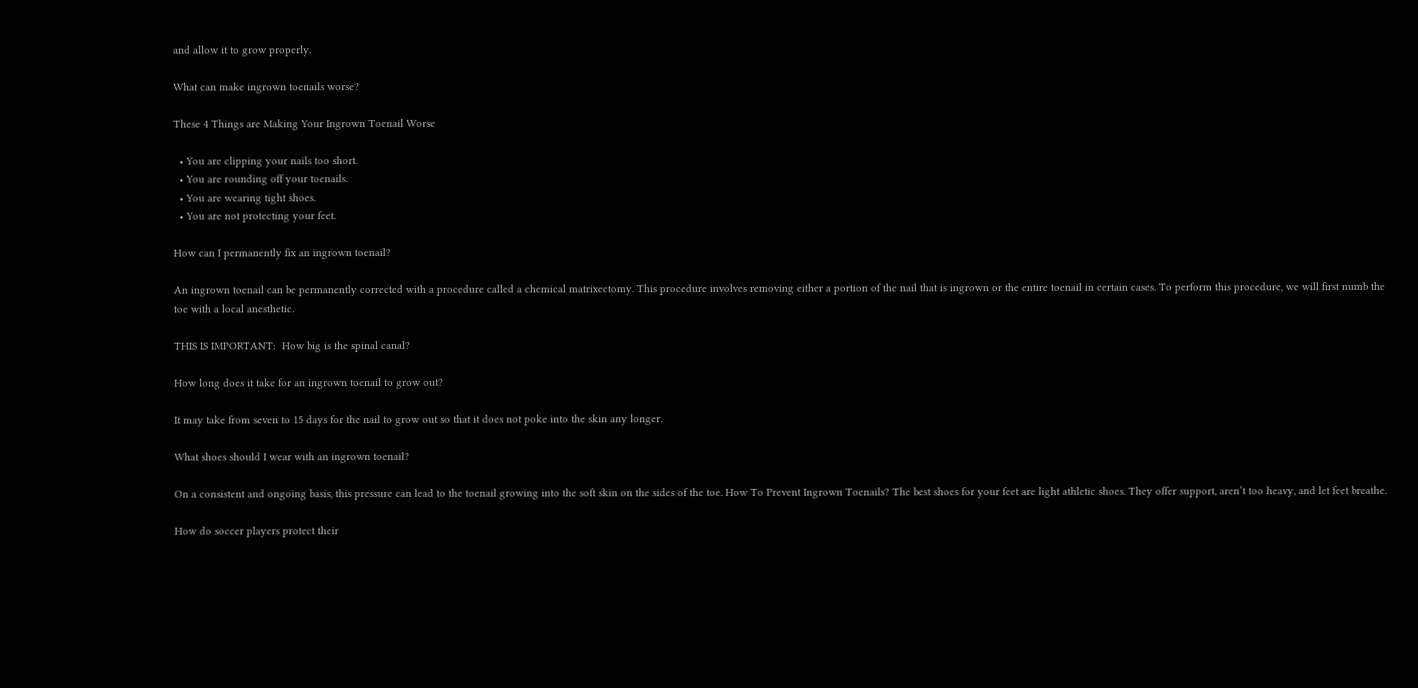and allow it to grow properly.

What can make ingrown toenails worse?

These 4 Things are Making Your Ingrown Toenail Worse

  • You are clipping your nails too short.
  • You are rounding off your toenails.
  • You are wearing tight shoes.
  • You are not protecting your feet.

How can I permanently fix an ingrown toenail?

An ingrown toenail can be permanently corrected with a procedure called a chemical matrixectomy. This procedure involves removing either a portion of the nail that is ingrown or the entire toenail in certain cases. To perform this procedure, we will first numb the toe with a local anesthetic.

THIS IS IMPORTANT:  How big is the spinal canal?

How long does it take for an ingrown toenail to grow out?

It may take from seven to 15 days for the nail to grow out so that it does not poke into the skin any longer.

What shoes should I wear with an ingrown toenail?

On a consistent and ongoing basis, this pressure can lead to the toenail growing into the soft skin on the sides of the toe. How To Prevent Ingrown Toenails? The best shoes for your feet are light athletic shoes. They offer support, aren’t too heavy, and let feet breathe.

How do soccer players protect their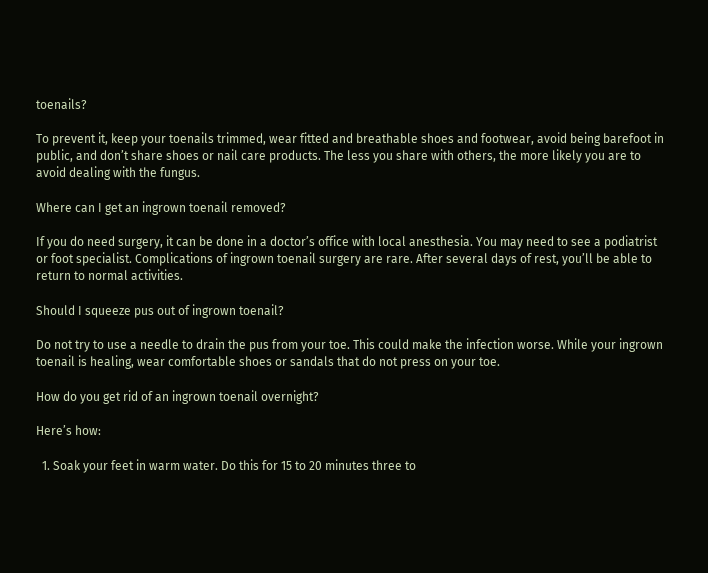toenails?

To prevent it, keep your toenails trimmed, wear fitted and breathable shoes and footwear, avoid being barefoot in public, and don’t share shoes or nail care products. The less you share with others, the more likely you are to avoid dealing with the fungus.

Where can I get an ingrown toenail removed?

If you do need surgery, it can be done in a doctor’s office with local anesthesia. You may need to see a podiatrist or foot specialist. Complications of ingrown toenail surgery are rare. After several days of rest, you’ll be able to return to normal activities.

Should I squeeze pus out of ingrown toenail?

Do not try to use a needle to drain the pus from your toe. This could make the infection worse. While your ingrown toenail is healing, wear comfortable shoes or sandals that do not press on your toe.

How do you get rid of an ingrown toenail overnight?

Here’s how:

  1. Soak your feet in warm water. Do this for 15 to 20 minutes three to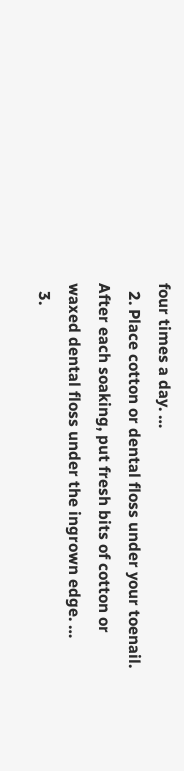four times a day. …
  2. Place cotton or dental floss under your toenail. After each soaking, put fresh bits of cotton or waxed dental floss under the ingrown edge. …
  3.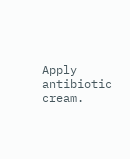Apply antibiotic cream.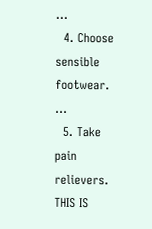…
  4. Choose sensible footwear. …
  5. Take pain relievers.
THIS IS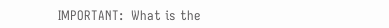IMPORTANT:  What is the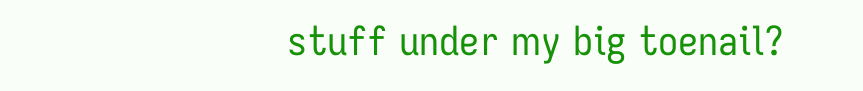stuff under my big toenail?